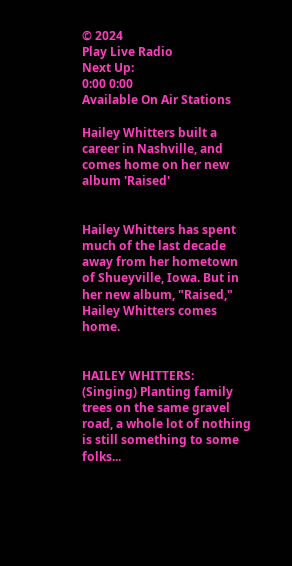© 2024
Play Live Radio
Next Up:
0:00 0:00
Available On Air Stations

Hailey Whitters built a career in Nashville, and comes home on her new album 'Raised'


Hailey Whitters has spent much of the last decade away from her hometown of Shueyville, Iowa. But in her new album, "Raised," Hailey Whitters comes home.


HAILEY WHITTERS: (Singing) Planting family trees on the same gravel road, a whole lot of nothing is still something to some folks...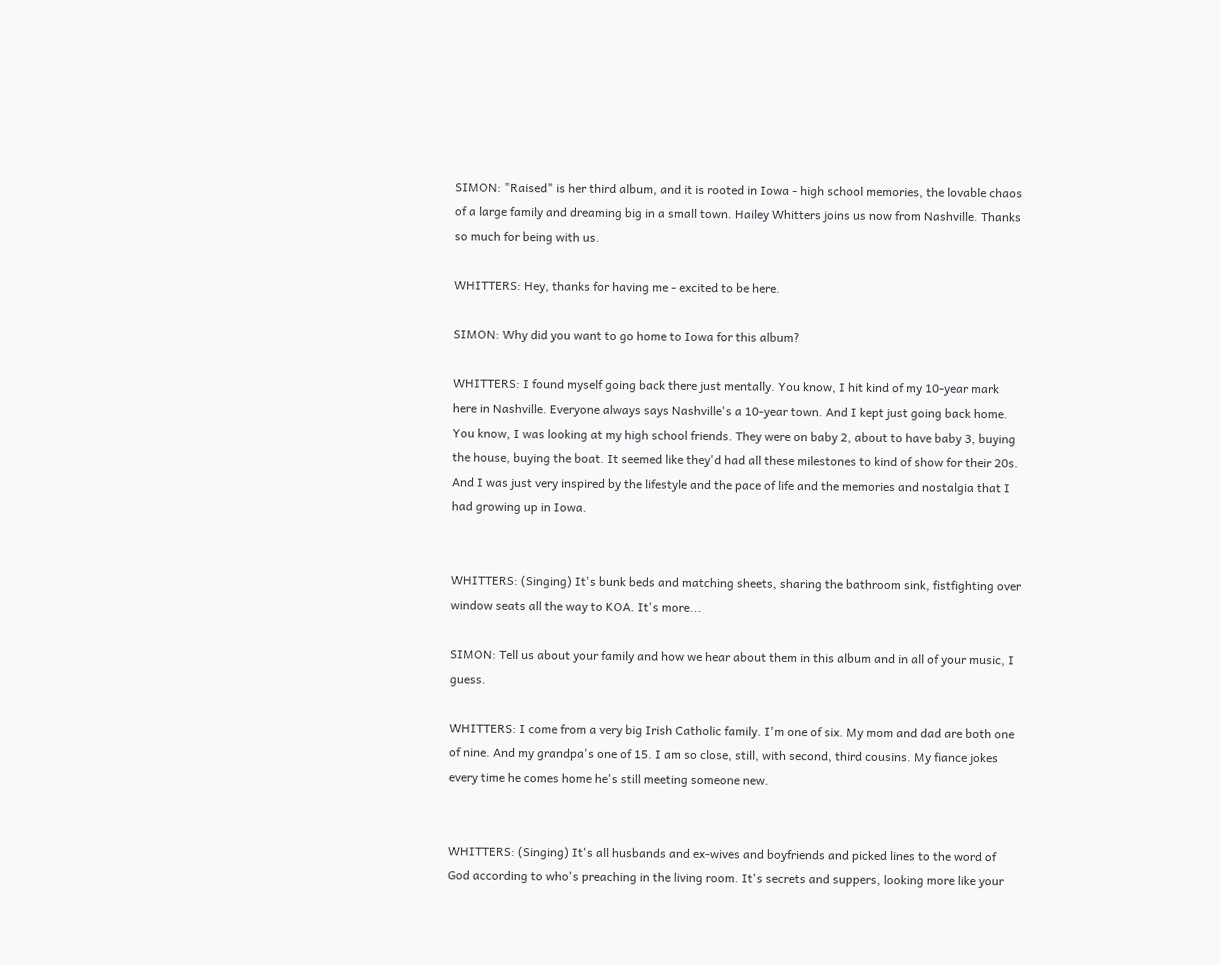SIMON: "Raised" is her third album, and it is rooted in Iowa - high school memories, the lovable chaos of a large family and dreaming big in a small town. Hailey Whitters joins us now from Nashville. Thanks so much for being with us.

WHITTERS: Hey, thanks for having me - excited to be here.

SIMON: Why did you want to go home to Iowa for this album?

WHITTERS: I found myself going back there just mentally. You know, I hit kind of my 10-year mark here in Nashville. Everyone always says Nashville's a 10-year town. And I kept just going back home. You know, I was looking at my high school friends. They were on baby 2, about to have baby 3, buying the house, buying the boat. It seemed like they'd had all these milestones to kind of show for their 20s. And I was just very inspired by the lifestyle and the pace of life and the memories and nostalgia that I had growing up in Iowa.


WHITTERS: (Singing) It's bunk beds and matching sheets, sharing the bathroom sink, fistfighting over window seats all the way to KOA. It's more...

SIMON: Tell us about your family and how we hear about them in this album and in all of your music, I guess.

WHITTERS: I come from a very big Irish Catholic family. I'm one of six. My mom and dad are both one of nine. And my grandpa's one of 15. I am so close, still, with second, third cousins. My fiance jokes every time he comes home he's still meeting someone new.


WHITTERS: (Singing) It's all husbands and ex-wives and boyfriends and picked lines to the word of God according to who's preaching in the living room. It's secrets and suppers, looking more like your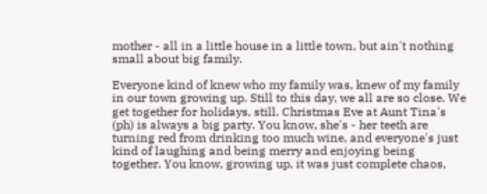mother - all in a little house in a little town, but ain't nothing small about big family.

Everyone kind of knew who my family was, knew of my family in our town growing up. Still to this day, we all are so close. We get together for holidays, still. Christmas Eve at Aunt Tina's (ph) is always a big party. You know, she's - her teeth are turning red from drinking too much wine, and everyone's just kind of laughing and being merry and enjoying being together. You know, growing up, it was just complete chaos,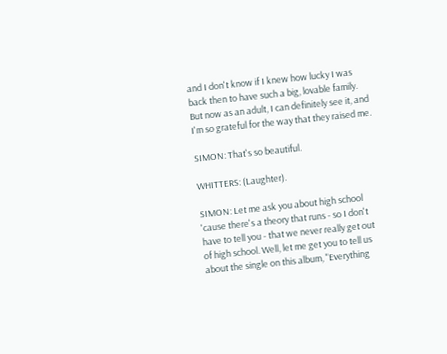and I don't know if I knew how lucky I was back then to have such a big, lovable family. But now as an adult, I can definitely see it, and I'm so grateful for the way that they raised me.

SIMON: That's so beautiful.

WHITTERS: (Laughter).

SIMON: Let me ask you about high school 'cause there's a theory that runs - so I don't have to tell you - that we never really get out of high school. Well, let me get you to tell us about the single on this album, "Everything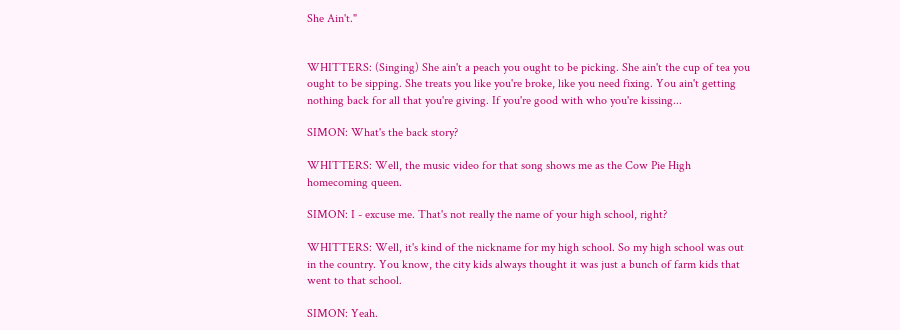She Ain't."


WHITTERS: (Singing) She ain't a peach you ought to be picking. She ain't the cup of tea you ought to be sipping. She treats you like you're broke, like you need fixing. You ain't getting nothing back for all that you're giving. If you're good with who you're kissing...

SIMON: What's the back story?

WHITTERS: Well, the music video for that song shows me as the Cow Pie High homecoming queen.

SIMON: I - excuse me. That's not really the name of your high school, right?

WHITTERS: Well, it's kind of the nickname for my high school. So my high school was out in the country. You know, the city kids always thought it was just a bunch of farm kids that went to that school.

SIMON: Yeah.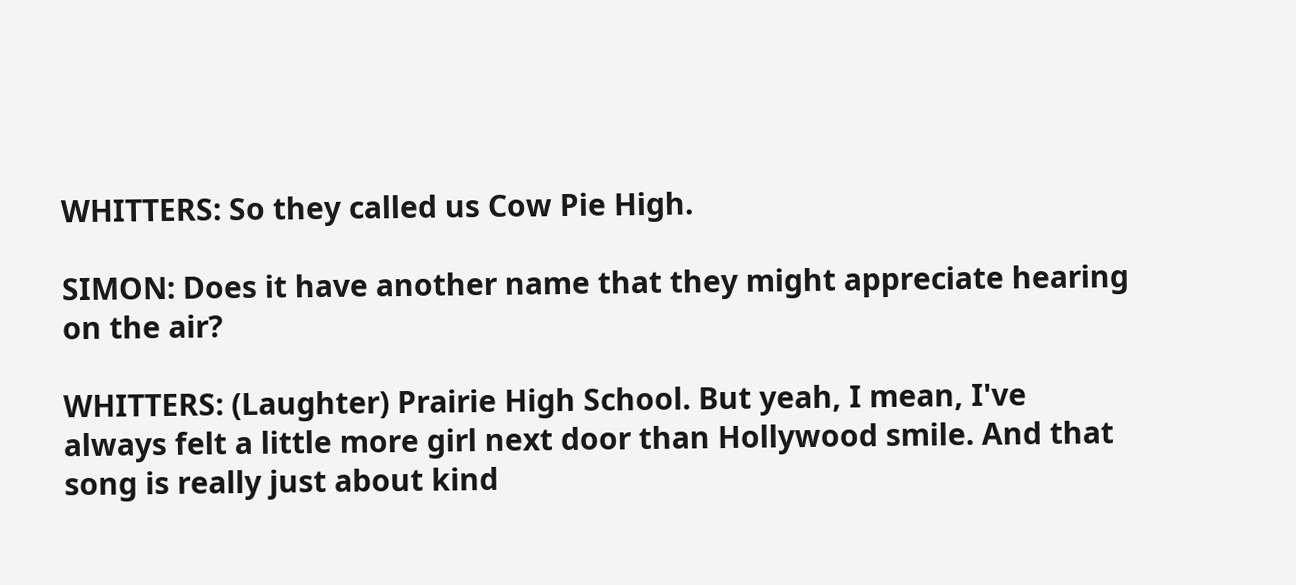WHITTERS: So they called us Cow Pie High.

SIMON: Does it have another name that they might appreciate hearing on the air?

WHITTERS: (Laughter) Prairie High School. But yeah, I mean, I've always felt a little more girl next door than Hollywood smile. And that song is really just about kind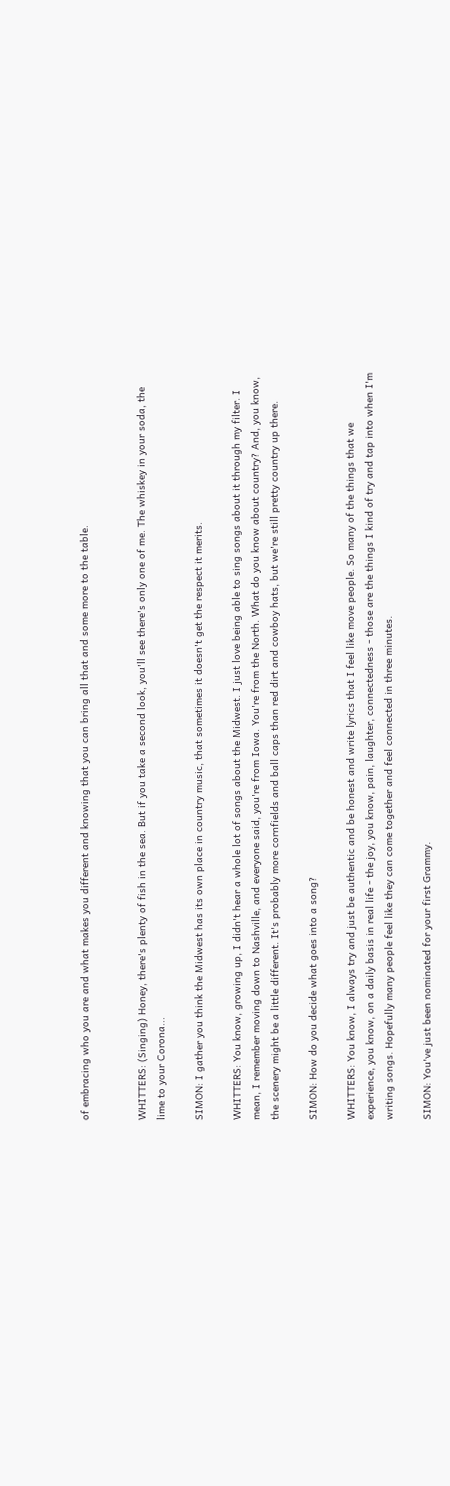of embracing who you are and what makes you different and knowing that you can bring all that and some more to the table.


WHITTERS: (Singing) Honey, there's plenty of fish in the sea. But if you take a second look, you'll see there's only one of me. The whiskey in your soda, the lime to your Corona...

SIMON: I gather you think the Midwest has its own place in country music, that sometimes it doesn't get the respect it merits.

WHITTERS: You know, growing up, I didn't hear a whole lot of songs about the Midwest. I just love being able to sing songs about it through my filter. I mean, I remember moving down to Nashville, and everyone said, you're from Iowa. You're from the North. What do you know about country? And, you know, the scenery might be a little different. It's probably more cornfields and ball caps than red dirt and cowboy hats, but we're still pretty country up there.

SIMON: How do you decide what goes into a song?

WHITTERS: You know, I always try and just be authentic and be honest and write lyrics that I feel like move people. So many of the things that we experience, you know, on a daily basis in real life - the joy, you know, pain, laughter, connectedness - those are the things I kind of try and tap into when I'm writing songs. Hopefully many people feel like they can come together and feel connected in three minutes.

SIMON: You've just been nominated for your first Grammy.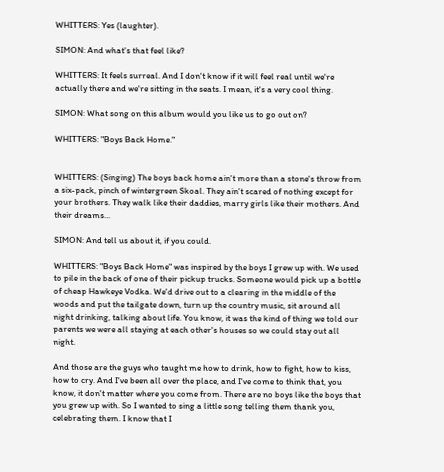WHITTERS: Yes (laughter).

SIMON: And what's that feel like?

WHITTERS: It feels surreal. And I don't know if it will feel real until we're actually there and we're sitting in the seats. I mean, it's a very cool thing.

SIMON: What song on this album would you like us to go out on?

WHITTERS: "Boys Back Home."


WHITTERS: (Singing) The boys back home ain't more than a stone's throw from a six-pack, pinch of wintergreen Skoal. They ain't scared of nothing except for your brothers. They walk like their daddies, marry girls like their mothers. And their dreams...

SIMON: And tell us about it, if you could.

WHITTERS: "Boys Back Home" was inspired by the boys I grew up with. We used to pile in the back of one of their pickup trucks. Someone would pick up a bottle of cheap Hawkeye Vodka. We'd drive out to a clearing in the middle of the woods and put the tailgate down, turn up the country music, sit around all night drinking, talking about life. You know, it was the kind of thing we told our parents we were all staying at each other's houses so we could stay out all night.

And those are the guys who taught me how to drink, how to fight, how to kiss, how to cry. And I've been all over the place, and I've come to think that, you know, it don't matter where you come from. There are no boys like the boys that you grew up with. So I wanted to sing a little song telling them thank you, celebrating them. I know that I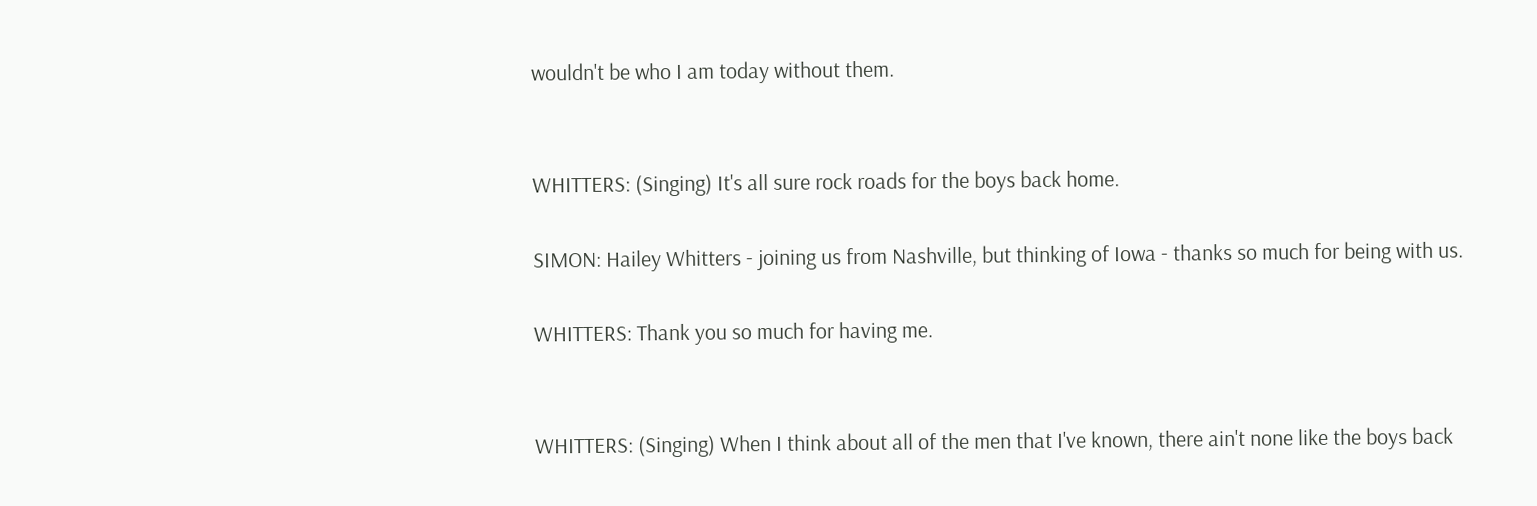wouldn't be who I am today without them.


WHITTERS: (Singing) It's all sure rock roads for the boys back home.

SIMON: Hailey Whitters - joining us from Nashville, but thinking of Iowa - thanks so much for being with us.

WHITTERS: Thank you so much for having me.


WHITTERS: (Singing) When I think about all of the men that I've known, there ain't none like the boys back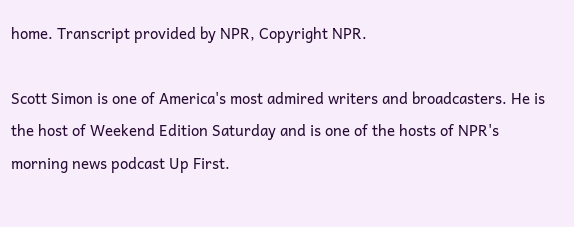home. Transcript provided by NPR, Copyright NPR.

Scott Simon is one of America's most admired writers and broadcasters. He is the host of Weekend Edition Saturday and is one of the hosts of NPR's morning news podcast Up First.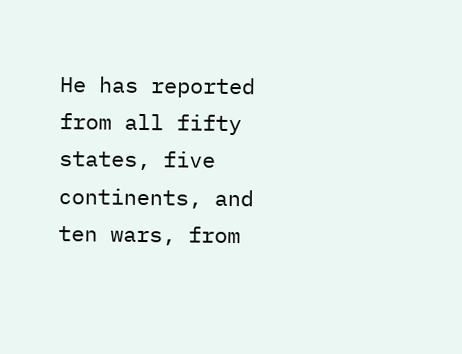He has reported from all fifty states, five continents, and ten wars, from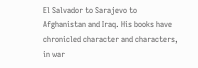El Salvador to Sarajevo to Afghanistan and Iraq. His books have chronicled character and characters, in war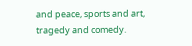and peace, sports and art, tragedy and comedy.